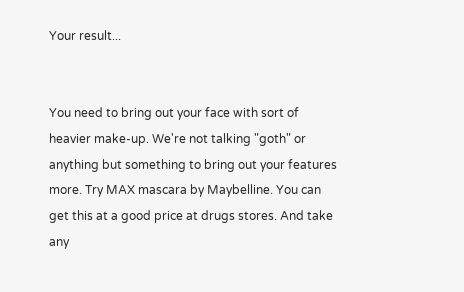Your result...


You need to bring out your face with sort of heavier make-up. We're not talking "goth" or anything but something to bring out your features more. Try MAX mascara by Maybelline. You can get this at a good price at drugs stores. And take any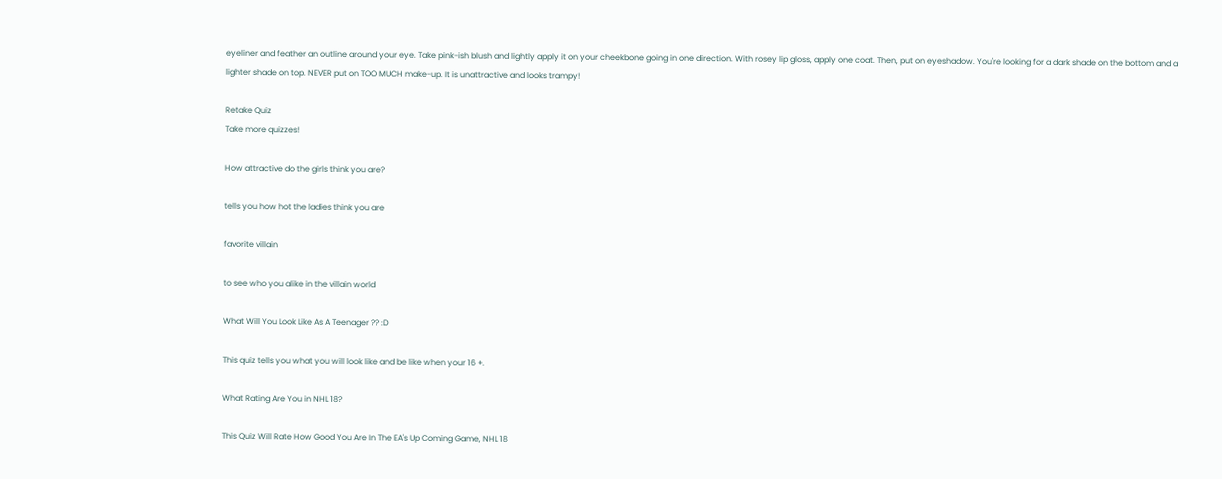eyeliner and feather an outline around your eye. Take pink-ish blush and lightly apply it on your cheekbone going in one direction. With rosey lip gloss, apply one coat. Then, put on eyeshadow. You're looking for a dark shade on the bottom and a lighter shade on top. NEVER put on TOO MUCH make-up. It is unattractive and looks trampy!

Retake Quiz
Take more quizzes!

How attractive do the girls think you are?

tells you how hot the ladies think you are

favorite villain

to see who you alike in the villain world

What Will You Look Like As A Teenager ?? :D

This quiz tells you what you will look like and be like when your 16 +.

What Rating Are You in NHL 18?

This Quiz Will Rate How Good You Are In The EA's Up Coming Game, NHL 18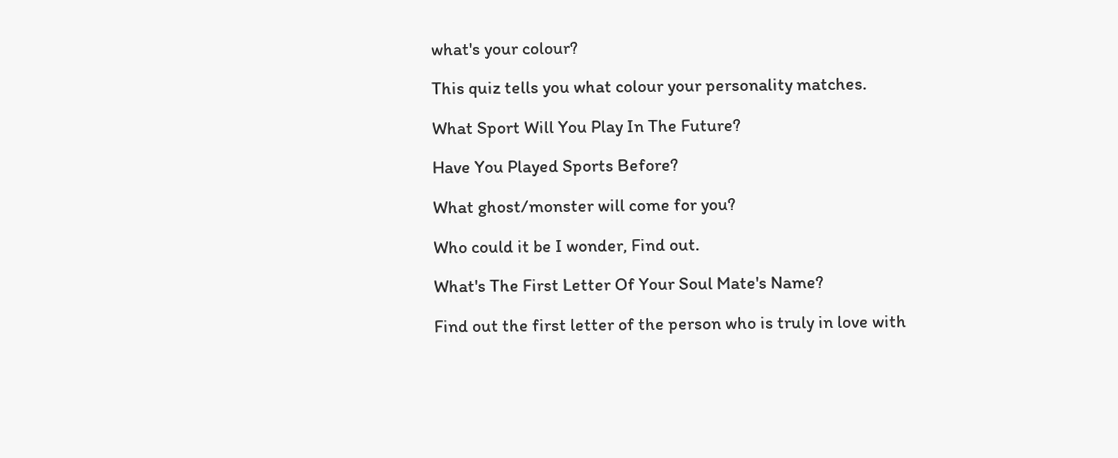what's your colour?

This quiz tells you what colour your personality matches.

What Sport Will You Play In The Future?

Have You Played Sports Before?

What ghost/monster will come for you?

Who could it be I wonder, Find out.

What's The First Letter Of Your Soul Mate's Name?

Find out the first letter of the person who is truly in love with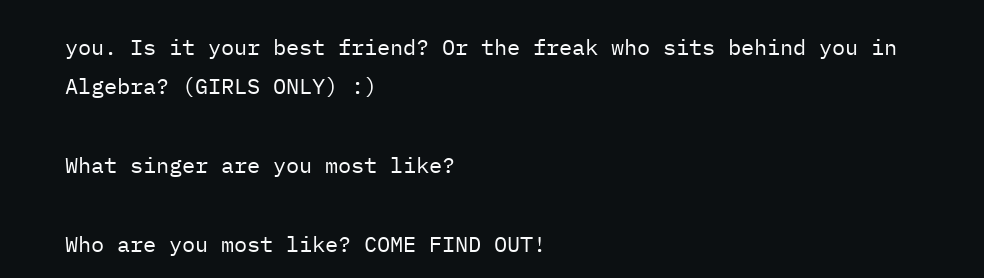you. Is it your best friend? Or the freak who sits behind you in Algebra? (GIRLS ONLY) :)

What singer are you most like?

Who are you most like? COME FIND OUT!